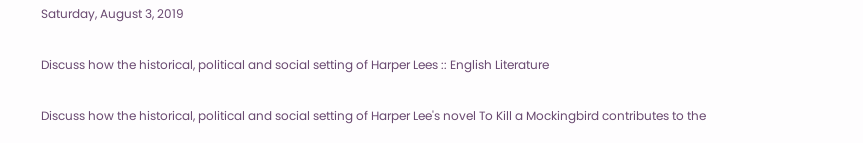Saturday, August 3, 2019

Discuss how the historical, political and social setting of Harper Lees :: English Literature

Discuss how the historical, political and social setting of Harper Lee's novel To Kill a Mockingbird contributes to the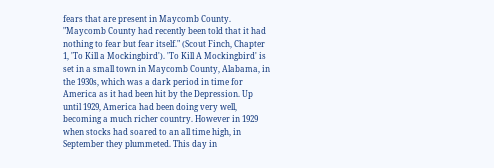fears that are present in Maycomb County. "Maycomb County had recently been told that it had nothing to fear but fear itself." (Scout Finch, Chapter 1, 'To Kill a Mockingbird'). 'To Kill A Mockingbird' is set in a small town in Maycomb County, Alabama, in the 1930s, which was a dark period in time for America as it had been hit by the Depression. Up until 1929, America had been doing very well, becoming a much richer country. However in 1929 when stocks had soared to an all time high, in September they plummeted. This day in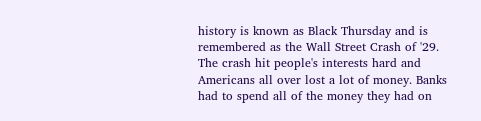history is known as Black Thursday and is remembered as the Wall Street Crash of '29. The crash hit people's interests hard and Americans all over lost a lot of money. Banks had to spend all of the money they had on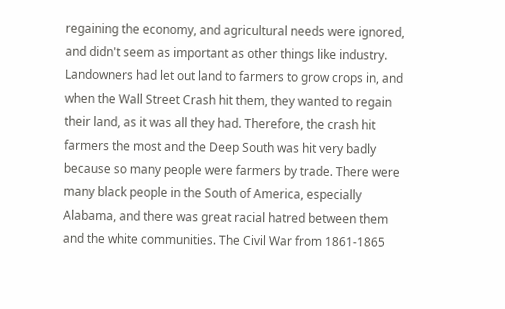regaining the economy, and agricultural needs were ignored, and didn't seem as important as other things like industry. Landowners had let out land to farmers to grow crops in, and when the Wall Street Crash hit them, they wanted to regain their land, as it was all they had. Therefore, the crash hit farmers the most and the Deep South was hit very badly because so many people were farmers by trade. There were many black people in the South of America, especially Alabama, and there was great racial hatred between them and the white communities. The Civil War from 1861-1865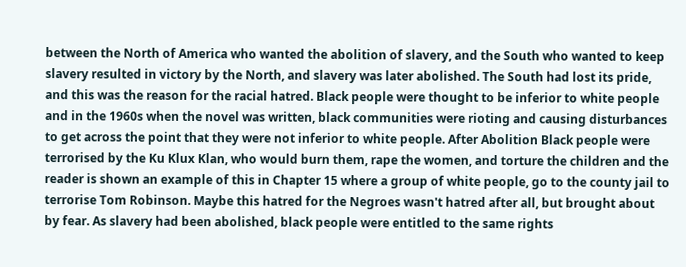between the North of America who wanted the abolition of slavery, and the South who wanted to keep slavery resulted in victory by the North, and slavery was later abolished. The South had lost its pride, and this was the reason for the racial hatred. Black people were thought to be inferior to white people and in the 1960s when the novel was written, black communities were rioting and causing disturbances to get across the point that they were not inferior to white people. After Abolition Black people were terrorised by the Ku Klux Klan, who would burn them, rape the women, and torture the children and the reader is shown an example of this in Chapter 15 where a group of white people, go to the county jail to terrorise Tom Robinson. Maybe this hatred for the Negroes wasn't hatred after all, but brought about by fear. As slavery had been abolished, black people were entitled to the same rights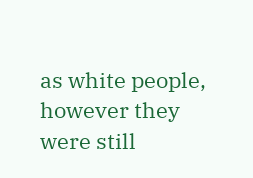as white people, however they were still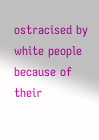ostracised by white people because of their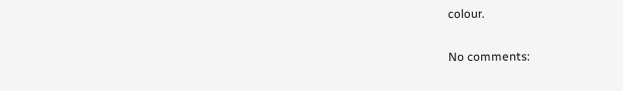colour.

No comments: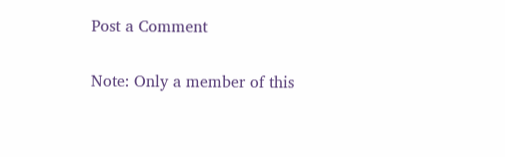Post a Comment

Note: Only a member of this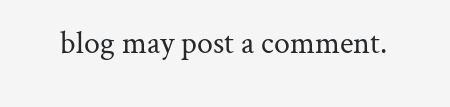blog may post a comment.